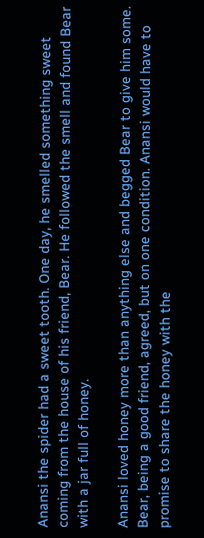Anansi the spider had a sweet tooth. One day, he smelled something sweet coming from the house of his friend, Bear. He followed the smell and found Bear with a jar full of honey.

Anansi loved honey more than anything else and begged Bear to give him some. Bear, being a good friend, agreed, but on one condition. Anansi would have to promise to share the honey with the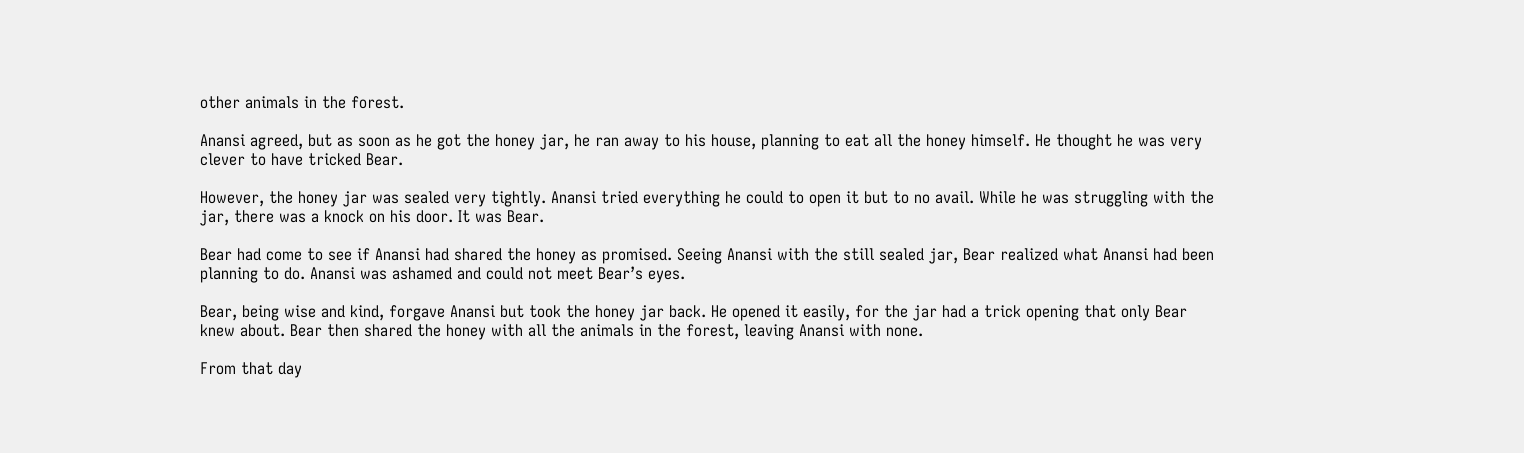other animals in the forest.

Anansi agreed, but as soon as he got the honey jar, he ran away to his house, planning to eat all the honey himself. He thought he was very clever to have tricked Bear.

However, the honey jar was sealed very tightly. Anansi tried everything he could to open it but to no avail. While he was struggling with the jar, there was a knock on his door. It was Bear.

Bear had come to see if Anansi had shared the honey as promised. Seeing Anansi with the still sealed jar, Bear realized what Anansi had been planning to do. Anansi was ashamed and could not meet Bear’s eyes.

Bear, being wise and kind, forgave Anansi but took the honey jar back. He opened it easily, for the jar had a trick opening that only Bear knew about. Bear then shared the honey with all the animals in the forest, leaving Anansi with none.

From that day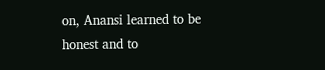on, Anansi learned to be honest and to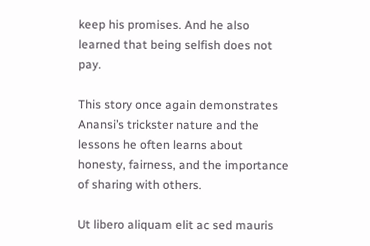keep his promises. And he also learned that being selfish does not pay.

This story once again demonstrates Anansi’s trickster nature and the lessons he often learns about honesty, fairness, and the importance of sharing with others.

Ut libero aliquam elit ac sed mauris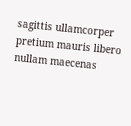sagittis ullamcorper pretium mauris libero nullam maecenas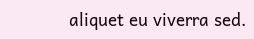aliquet eu viverra sed.